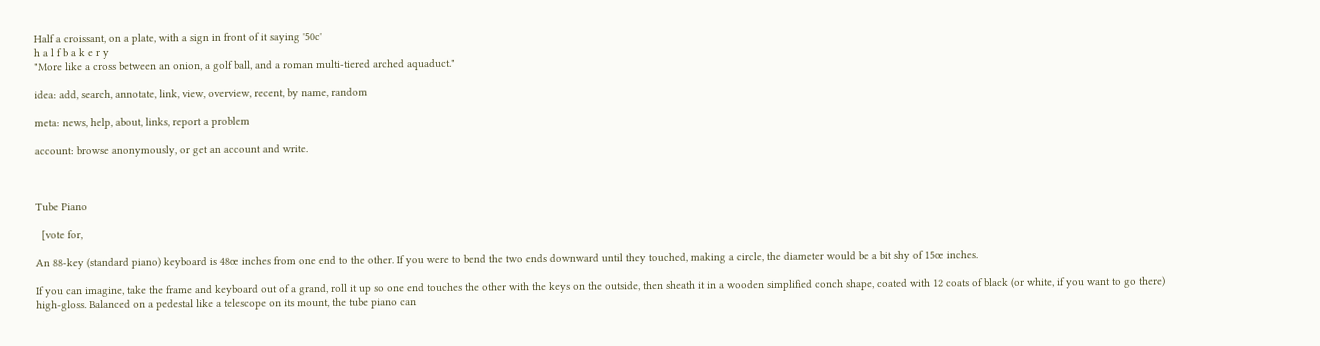Half a croissant, on a plate, with a sign in front of it saying '50c'
h a l f b a k e r y
"More like a cross between an onion, a golf ball, and a roman multi-tiered arched aquaduct."

idea: add, search, annotate, link, view, overview, recent, by name, random

meta: news, help, about, links, report a problem

account: browse anonymously, or get an account and write.



Tube Piano

  [vote for,

An 88-key (standard piano) keyboard is 48œ inches from one end to the other. If you were to bend the two ends downward until they touched, making a circle, the diameter would be a bit shy of 15œ inches.

If you can imagine, take the frame and keyboard out of a grand, roll it up so one end touches the other with the keys on the outside, then sheath it in a wooden simplified conch shape, coated with 12 coats of black (or white, if you want to go there) high-gloss. Balanced on a pedestal like a telescope on its mount, the tube piano can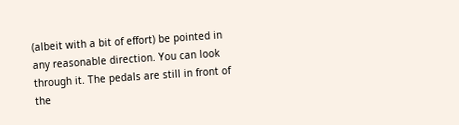(albeit with a bit of effort) be pointed in any reasonable direction. You can look through it. The pedals are still in front of the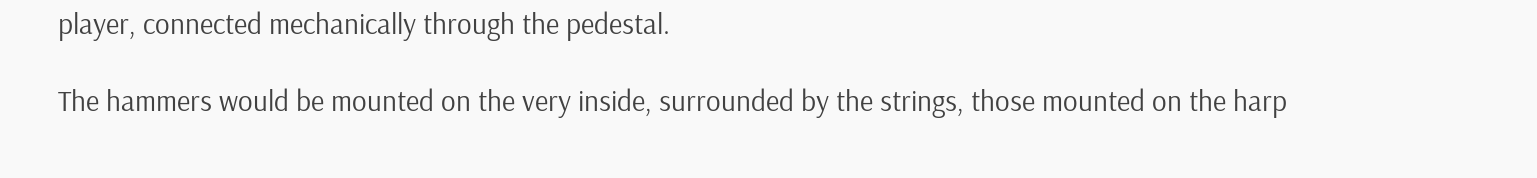player, connected mechanically through the pedestal.

The hammers would be mounted on the very inside, surrounded by the strings, those mounted on the harp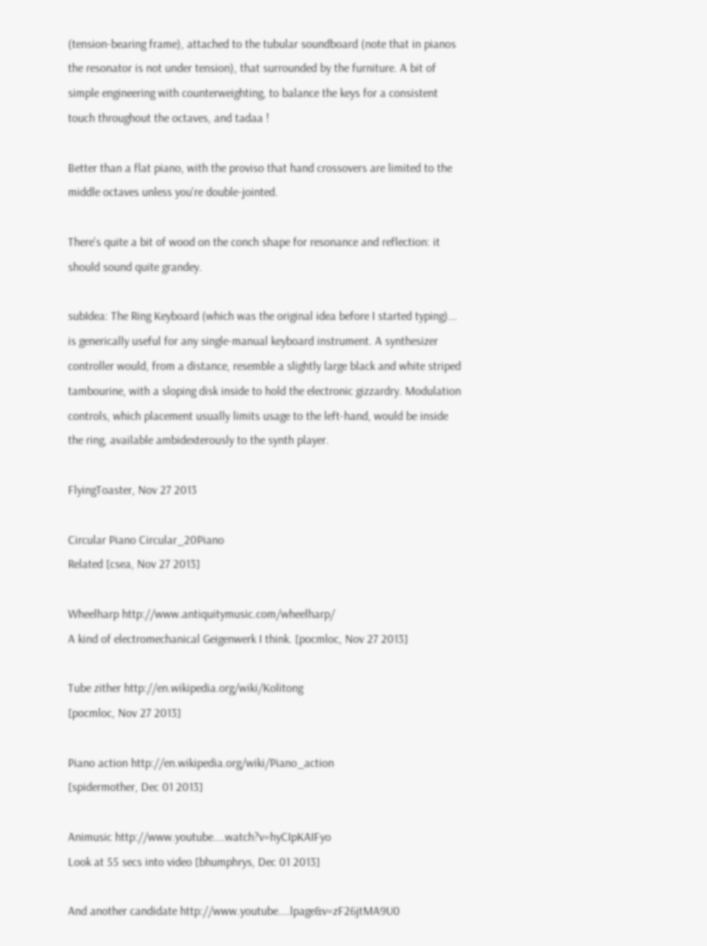(tension-bearing frame), attached to the tubular soundboard (note that in pianos the resonator is not under tension), that surrounded by the furniture. A bit of simple engineering with counterweighting, to balance the keys for a consistent touch throughout the octaves, and tadaa !

Better than a flat piano, with the proviso that hand crossovers are limited to the middle octaves unless you're double-jointed.

There's quite a bit of wood on the conch shape for resonance and reflection: it should sound quite grandey.

subIdea: The Ring Keyboard (which was the original idea before I started typing)...
is generically useful for any single-manual keyboard instrument. A synthesizer controller would, from a distance, resemble a slightly large black and white striped tambourine, with a sloping disk inside to hold the electronic gizzardry. Modulation controls, which placement usually limits usage to the left-hand, would be inside the ring, available ambidexterously to the synth player.

FlyingToaster, Nov 27 2013

Circular Piano Circular_20Piano
Related [csea, Nov 27 2013]

Wheelharp http://www.antiquitymusic.com/wheelharp/
A kind of electromechanical Geigenwerk I think. [pocmloc, Nov 27 2013]

Tube zither http://en.wikipedia.org/wiki/Kolitong
[pocmloc, Nov 27 2013]

Piano action http://en.wikipedia.org/wiki/Piano_action
[spidermother, Dec 01 2013]

Animusic http://www.youtube....watch?v=hyCIpKAIFyo
Look at 55 secs into video [bhumphrys, Dec 01 2013]

And another candidate http://www.youtube....lpage&v=zF26jtMA9U0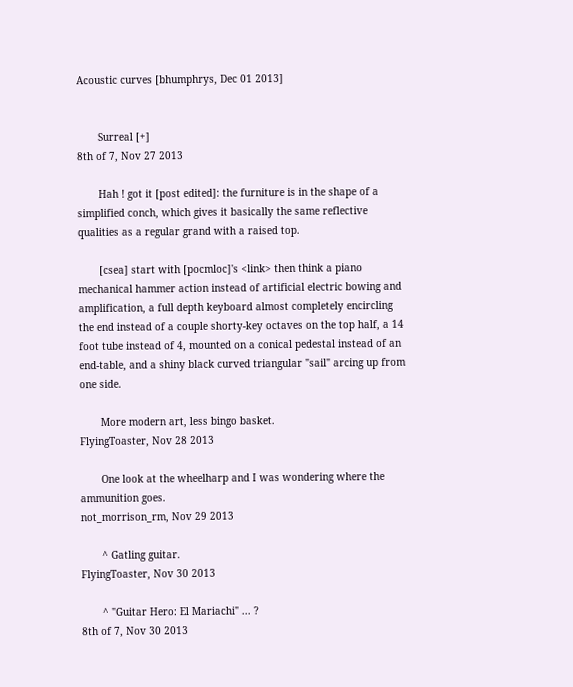Acoustic curves [bhumphrys, Dec 01 2013]


       Surreal [+]
8th of 7, Nov 27 2013

       Hah ! got it [post edited]: the furniture is in the shape of a simplified conch, which gives it basically the same reflective qualities as a regular grand with a raised top.

       [csea] start with [pocmloc]'s <link> then think a piano mechanical hammer action instead of artificial electric bowing and amplification, a full depth keyboard almost completely encircling the end instead of a couple shorty-key octaves on the top half, a 14 foot tube instead of 4, mounted on a conical pedestal instead of an end-table, and a shiny black curved triangular "sail" arcing up from one side.

       More modern art, less bingo basket.
FlyingToaster, Nov 28 2013

       One look at the wheelharp and I was wondering where the ammunition goes.
not_morrison_rm, Nov 29 2013

       ^ Gatling guitar.
FlyingToaster, Nov 30 2013

       ^ "Guitar Hero: El Mariachi" ... ?
8th of 7, Nov 30 2013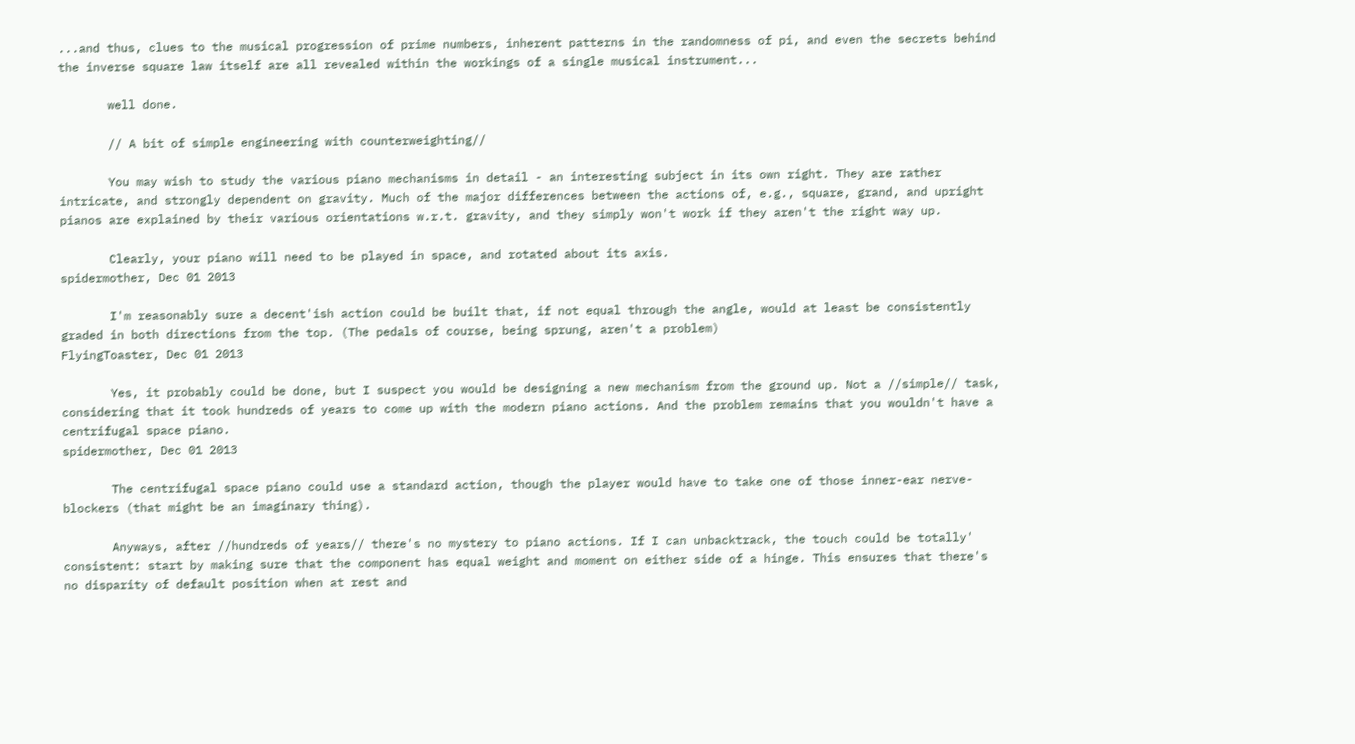...and thus, clues to the musical progression of prime numbers, inherent patterns in the randomness of pi, and even the secrets behind the inverse square law itself are all revealed within the workings of a single musical instrument...

       well done.

       // A bit of simple engineering with counterweighting//

       You may wish to study the various piano mechanisms in detail - an interesting subject in its own right. They are rather intricate, and strongly dependent on gravity. Much of the major differences between the actions of, e.g., square, grand, and upright pianos are explained by their various orientations w.r.t. gravity, and they simply won't work if they aren't the right way up.

       Clearly, your piano will need to be played in space, and rotated about its axis.
spidermother, Dec 01 2013

       I'm reasonably sure a decent'ish action could be built that, if not equal through the angle, would at least be consistently graded in both directions from the top. (The pedals of course, being sprung, aren't a problem)
FlyingToaster, Dec 01 2013

       Yes, it probably could be done, but I suspect you would be designing a new mechanism from the ground up. Not a //simple// task, considering that it took hundreds of years to come up with the modern piano actions. And the problem remains that you wouldn't have a centrifugal space piano.
spidermother, Dec 01 2013

       The centrifugal space piano could use a standard action, though the player would have to take one of those inner-ear nerve-blockers (that might be an imaginary thing).

       Anyways, after //hundreds of years// there's no mystery to piano actions. If I can unbacktrack, the touch could be totally' consistent: start by making sure that the component has equal weight and moment on either side of a hinge. This ensures that there's no disparity of default position when at rest and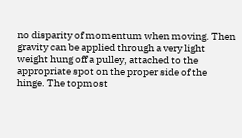no disparity of momentum when moving. Then gravity can be applied through a very light weight hung off a pulley, attached to the appropriate spot on the proper side of the hinge. The topmost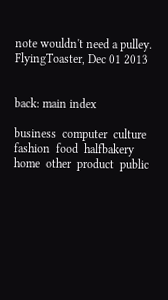note wouldn't need a pulley.
FlyingToaster, Dec 01 2013


back: main index

business  computer  culture  fashion  food  halfbakery  home  other  product  public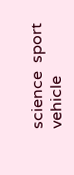science  sport  vehicle